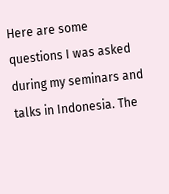Here are some questions I was asked during my seminars and talks in Indonesia. The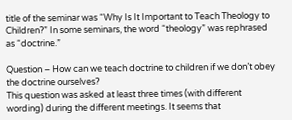title of the seminar was “Why Is It Important to Teach Theology to Children?” In some seminars, the word “theology” was rephrased as “doctrine.”

Question – How can we teach doctrine to children if we don’t obey the doctrine ourselves?
This question was asked at least three times (with different wording) during the different meetings. It seems that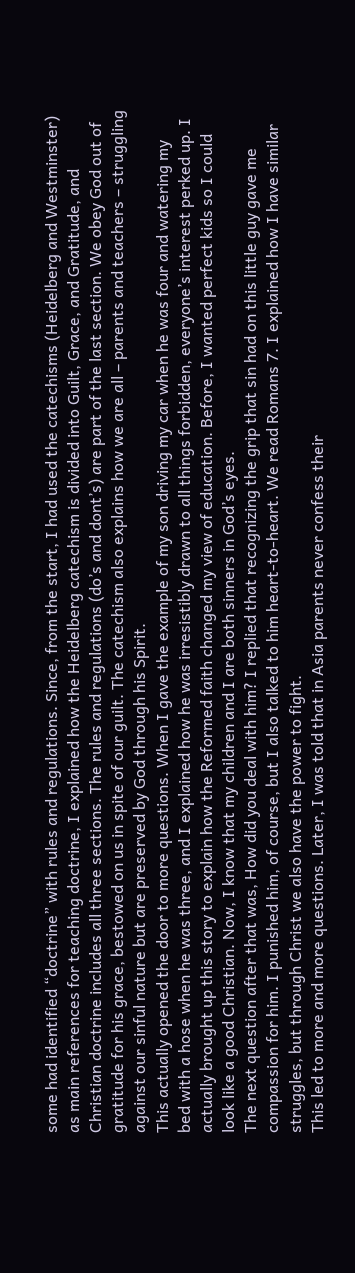some had identified “doctrine” with rules and regulations. Since, from the start, I had used the catechisms (Heidelberg and Westminster) as main references for teaching doctrine, I explained how the Heidelberg catechism is divided into Guilt, Grace, and Gratitude, and Christian doctrine includes all three sections. The rules and regulations (do’s and dont’s) are part of the last section. We obey God out of gratitude for his grace, bestowed on us in spite of our guilt. The catechism also explains how we are all – parents and teachers – struggling against our sinful nature but are preserved by God through his Spirit.
This actually opened the door to more questions. When I gave the example of my son driving my car when he was four and watering my bed with a hose when he was three, and I explained how he was irresistibly drawn to all things forbidden, everyone’s interest perked up. I actually brought up this story to explain how the Reformed faith changed my view of education. Before, I wanted perfect kids so I could look like a good Christian. Now, I know that my children and I are both sinners in God’s eyes.
The next question after that was, How did you deal with him? I replied that recognizing the grip that sin had on this little guy gave me compassion for him. I punished him, of course, but I also talked to him heart-to-heart. We read Romans 7. I explained how I have similar struggles, but through Christ we also have the power to fight.
This led to more and more questions. Later, I was told that in Asia parents never confess their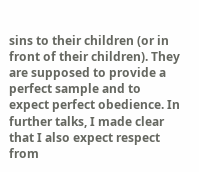sins to their children (or in front of their children). They are supposed to provide a perfect sample and to expect perfect obedience. In further talks, I made clear that I also expect respect from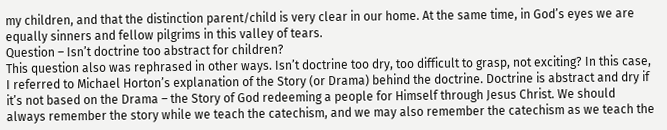my children, and that the distinction parent/child is very clear in our home. At the same time, in God’s eyes we are equally sinners and fellow pilgrims in this valley of tears.
Question – Isn’t doctrine too abstract for children?
This question also was rephrased in other ways. Isn’t doctrine too dry, too difficult to grasp, not exciting? In this case, I referred to Michael Horton’s explanation of the Story (or Drama) behind the doctrine. Doctrine is abstract and dry if it’s not based on the Drama – the Story of God redeeming a people for Himself through Jesus Christ. We should always remember the story while we teach the catechism, and we may also remember the catechism as we teach the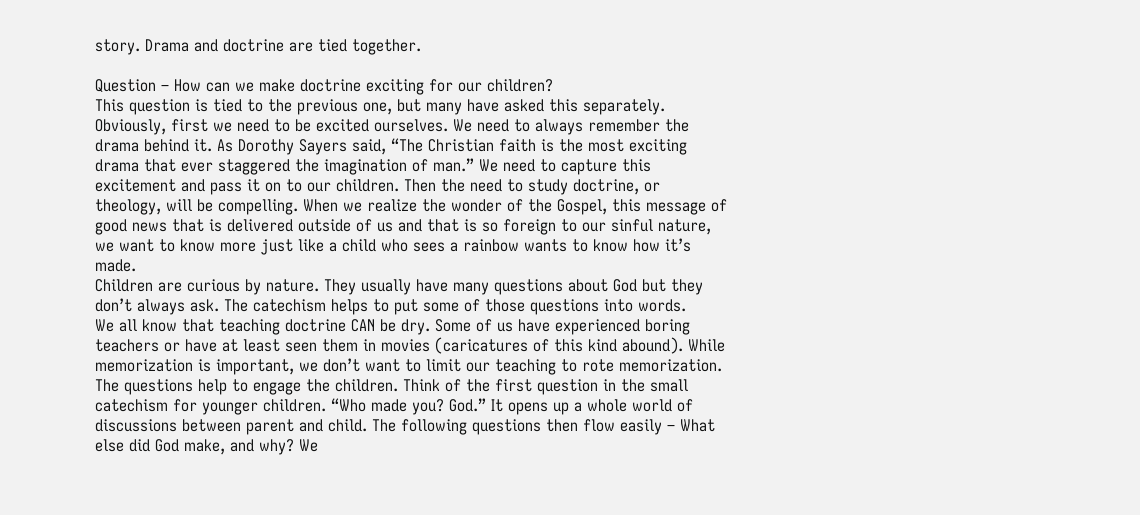story. Drama and doctrine are tied together.

Question – How can we make doctrine exciting for our children?
This question is tied to the previous one, but many have asked this separately. Obviously, first we need to be excited ourselves. We need to always remember the drama behind it. As Dorothy Sayers said, “The Christian faith is the most exciting drama that ever staggered the imagination of man.” We need to capture this excitement and pass it on to our children. Then the need to study doctrine, or theology, will be compelling. When we realize the wonder of the Gospel, this message of good news that is delivered outside of us and that is so foreign to our sinful nature, we want to know more just like a child who sees a rainbow wants to know how it’s made.
Children are curious by nature. They usually have many questions about God but they don’t always ask. The catechism helps to put some of those questions into words.
We all know that teaching doctrine CAN be dry. Some of us have experienced boring teachers or have at least seen them in movies (caricatures of this kind abound). While memorization is important, we don’t want to limit our teaching to rote memorization. The questions help to engage the children. Think of the first question in the small catechism for younger children. “Who made you? God.” It opens up a whole world of discussions between parent and child. The following questions then flow easily – What else did God make, and why? We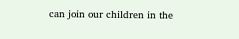can join our children in the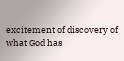excitement of discovery of what God has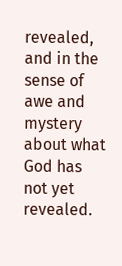revealed, and in the sense of awe and mystery about what God has not yet revealed.